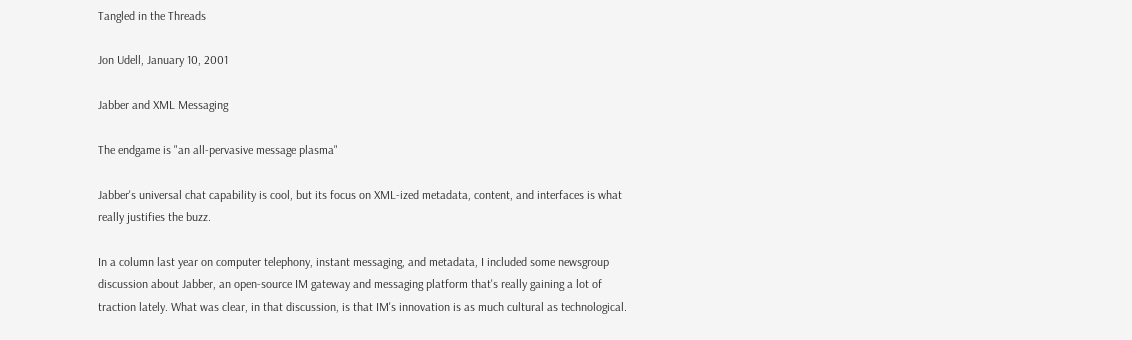Tangled in the Threads

Jon Udell, January 10, 2001

Jabber and XML Messaging

The endgame is "an all-pervasive message plasma"

Jabber's universal chat capability is cool, but its focus on XML-ized metadata, content, and interfaces is what really justifies the buzz.

In a column last year on computer telephony, instant messaging, and metadata, I included some newsgroup discussion about Jabber, an open-source IM gateway and messaging platform that's really gaining a lot of traction lately. What was clear, in that discussion, is that IM's innovation is as much cultural as technological.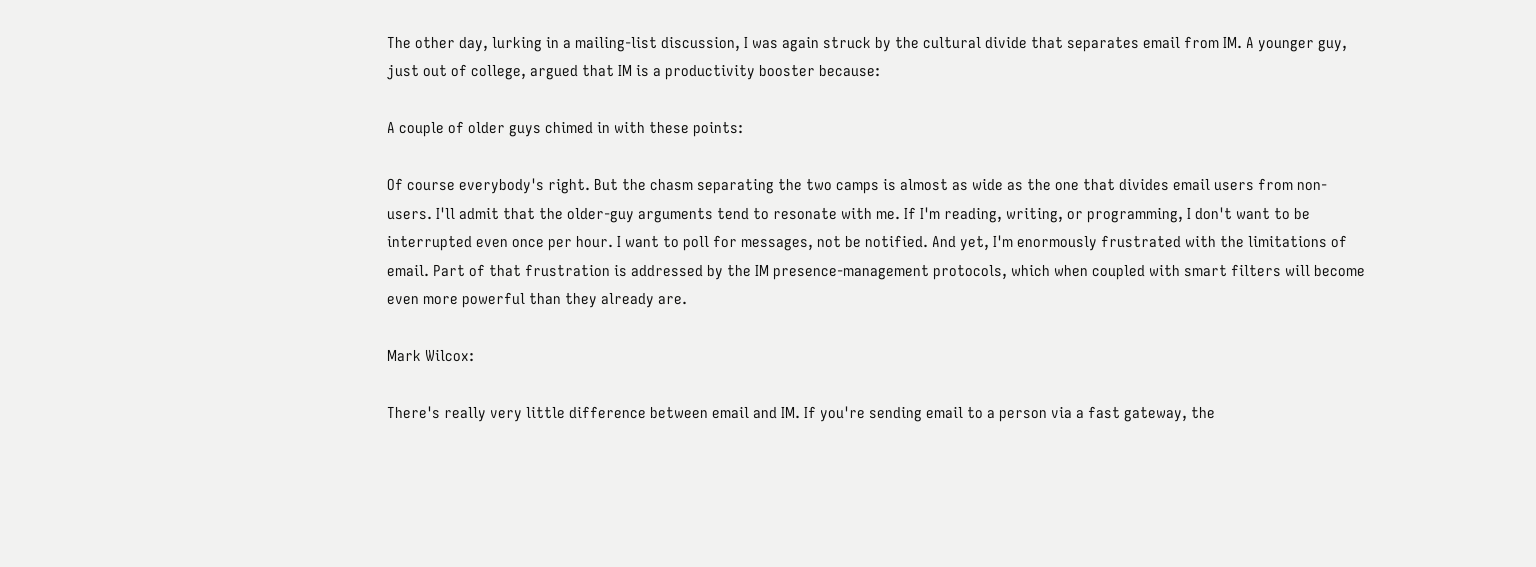The other day, lurking in a mailing-list discussion, I was again struck by the cultural divide that separates email from IM. A younger guy, just out of college, argued that IM is a productivity booster because:

A couple of older guys chimed in with these points:

Of course everybody's right. But the chasm separating the two camps is almost as wide as the one that divides email users from non-users. I'll admit that the older-guy arguments tend to resonate with me. If I'm reading, writing, or programming, I don't want to be interrupted even once per hour. I want to poll for messages, not be notified. And yet, I'm enormously frustrated with the limitations of email. Part of that frustration is addressed by the IM presence-management protocols, which when coupled with smart filters will become even more powerful than they already are.

Mark Wilcox:

There's really very little difference between email and IM. If you're sending email to a person via a fast gateway, the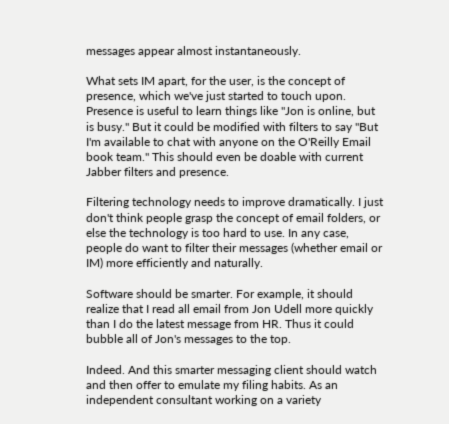messages appear almost instantaneously.

What sets IM apart, for the user, is the concept of presence, which we've just started to touch upon. Presence is useful to learn things like "Jon is online, but is busy." But it could be modified with filters to say "But I'm available to chat with anyone on the O'Reilly Email book team." This should even be doable with current Jabber filters and presence.

Filtering technology needs to improve dramatically. I just don't think people grasp the concept of email folders, or else the technology is too hard to use. In any case, people do want to filter their messages (whether email or IM) more efficiently and naturally.

Software should be smarter. For example, it should realize that I read all email from Jon Udell more quickly than I do the latest message from HR. Thus it could bubble all of Jon's messages to the top.

Indeed. And this smarter messaging client should watch and then offer to emulate my filing habits. As an independent consultant working on a variety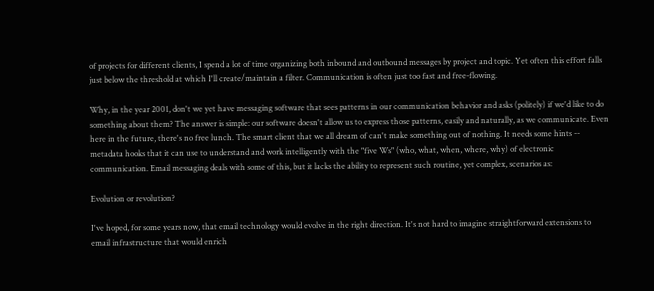of projects for different clients, I spend a lot of time organizing both inbound and outbound messages by project and topic. Yet often this effort falls just below the threshold at which I'll create/maintain a filter. Communication is often just too fast and free-flowing.

Why, in the year 2001, don't we yet have messaging software that sees patterns in our communication behavior and asks (politely) if we'd like to do something about them? The answer is simple: our software doesn't allow us to express those patterns, easily and naturally, as we communicate. Even here in the future, there's no free lunch. The smart client that we all dream of can't make something out of nothing. It needs some hints -- metadata hooks that it can use to understand and work intelligently with the "five Ws" (who, what, when, where, why) of electronic communication. Email messaging deals with some of this, but it lacks the ability to represent such routine, yet complex, scenarios as:

Evolution or revolution?

I've hoped, for some years now, that email technology would evolve in the right direction. It's not hard to imagine straightforward extensions to email infrastructure that would enrich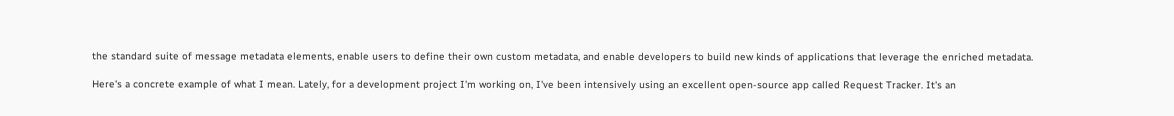the standard suite of message metadata elements, enable users to define their own custom metadata, and enable developers to build new kinds of applications that leverage the enriched metadata.

Here's a concrete example of what I mean. Lately, for a development project I'm working on, I've been intensively using an excellent open-source app called Request Tracker. It's an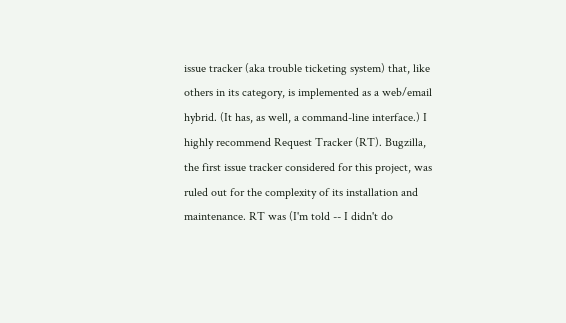issue tracker (aka trouble ticketing system) that, like others in its category, is implemented as a web/email hybrid. (It has, as well, a command-line interface.) I highly recommend Request Tracker (RT). Bugzilla, the first issue tracker considered for this project, was ruled out for the complexity of its installation and maintenance. RT was (I'm told -- I didn't do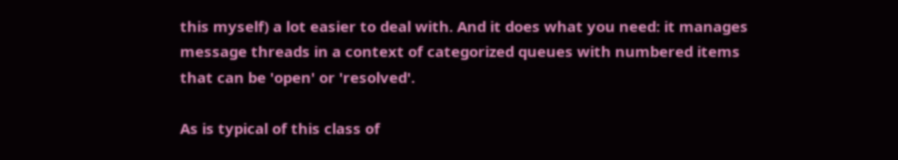this myself) a lot easier to deal with. And it does what you need: it manages message threads in a context of categorized queues with numbered items that can be 'open' or 'resolved'.

As is typical of this class of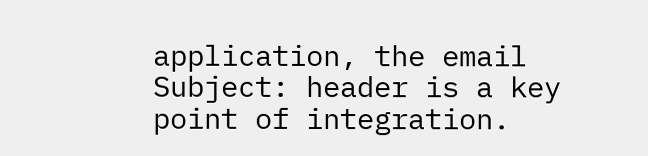application, the email Subject: header is a key point of integration.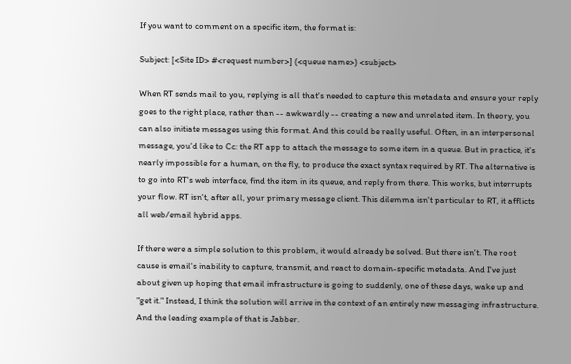If you want to comment on a specific item, the format is:

Subject: [<Site ID> #<request number>] (<queue name>) <subject>

When RT sends mail to you, replying is all that's needed to capture this metadata and ensure your reply goes to the right place, rather than -- awkwardly -- creating a new and unrelated item. In theory, you can also initiate messages using this format. And this could be really useful. Often, in an interpersonal message, you'd like to Cc: the RT app to attach the message to some item in a queue. But in practice, it's nearly impossible for a human, on the fly, to produce the exact syntax required by RT. The alternative is to go into RT's web interface, find the item in its queue, and reply from there. This works, but interrupts your flow. RT isn't, after all, your primary message client. This dilemma isn't particular to RT, it afflicts all web/email hybrid apps.

If there were a simple solution to this problem, it would already be solved. But there isn't. The root cause is email's inability to capture, transmit, and react to domain-specific metadata. And I've just about given up hoping that email infrastructure is going to suddenly, one of these days, wake up and "get it." Instead, I think the solution will arrive in the context of an entirely new messaging infrastructure. And the leading example of that is Jabber.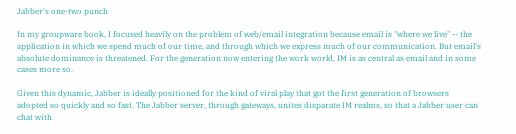Jabber's one-two punch

In my groupware book, I focused heavily on the problem of web/email integration because email is "where we live" -- the application in which we spend much of our time, and through which we express much of our communication. But email's absolute dominance is threatened. For the generation now entering the work world, IM is as central as email and in some cases more so.

Given this dynamic, Jabber is ideally positioned for the kind of viral play that got the first generation of browsers adopted so quickly and so fast. The Jabber server, through gateways, unites disparate IM realms, so that a Jabber user can chat with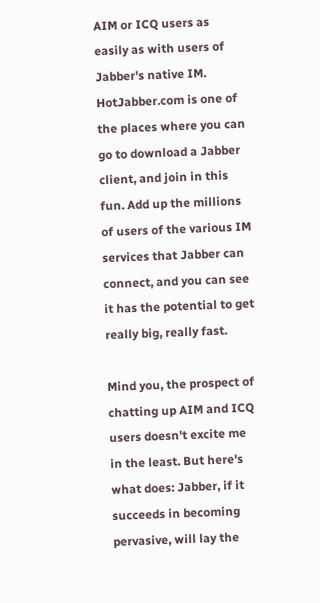AIM or ICQ users as easily as with users of Jabber's native IM. HotJabber.com is one of the places where you can go to download a Jabber client, and join in this fun. Add up the millions of users of the various IM services that Jabber can connect, and you can see it has the potential to get really big, really fast.

Mind you, the prospect of chatting up AIM and ICQ users doesn't excite me in the least. But here's what does: Jabber, if it succeeds in becoming pervasive, will lay the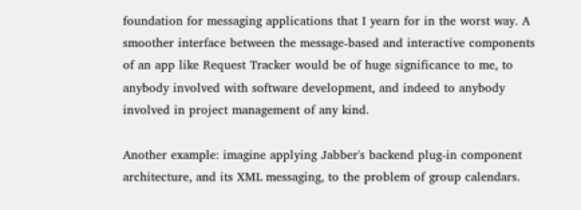foundation for messaging applications that I yearn for in the worst way. A smoother interface between the message-based and interactive components of an app like Request Tracker would be of huge significance to me, to anybody involved with software development, and indeed to anybody involved in project management of any kind.

Another example: imagine applying Jabber's backend plug-in component architecture, and its XML messaging, to the problem of group calendars.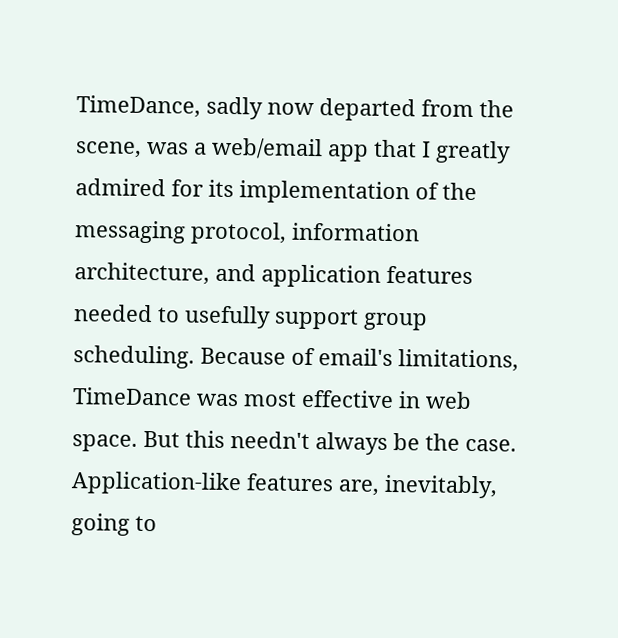TimeDance, sadly now departed from the scene, was a web/email app that I greatly admired for its implementation of the messaging protocol, information architecture, and application features needed to usefully support group scheduling. Because of email's limitations, TimeDance was most effective in web space. But this needn't always be the case. Application-like features are, inevitably, going to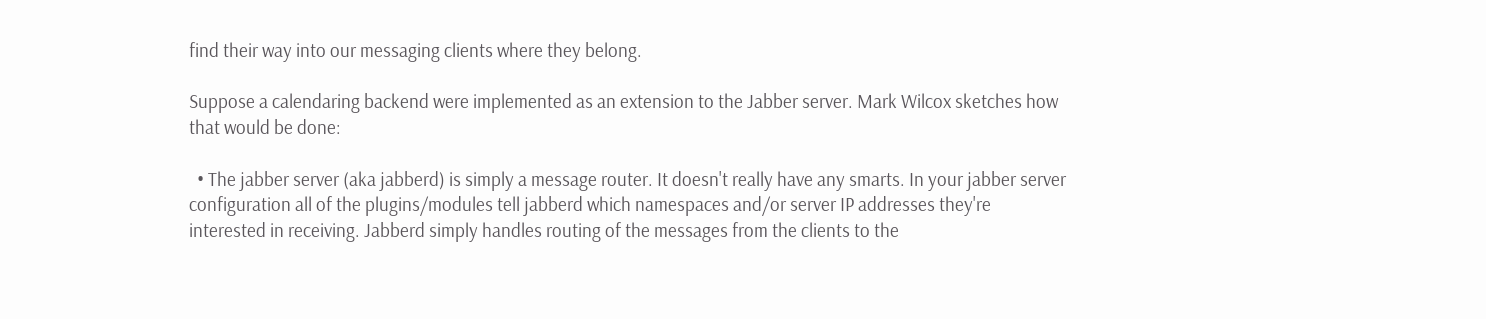find their way into our messaging clients where they belong.

Suppose a calendaring backend were implemented as an extension to the Jabber server. Mark Wilcox sketches how that would be done:

  • The jabber server (aka jabberd) is simply a message router. It doesn't really have any smarts. In your jabber server configuration all of the plugins/modules tell jabberd which namespaces and/or server IP addresses they're interested in receiving. Jabberd simply handles routing of the messages from the clients to the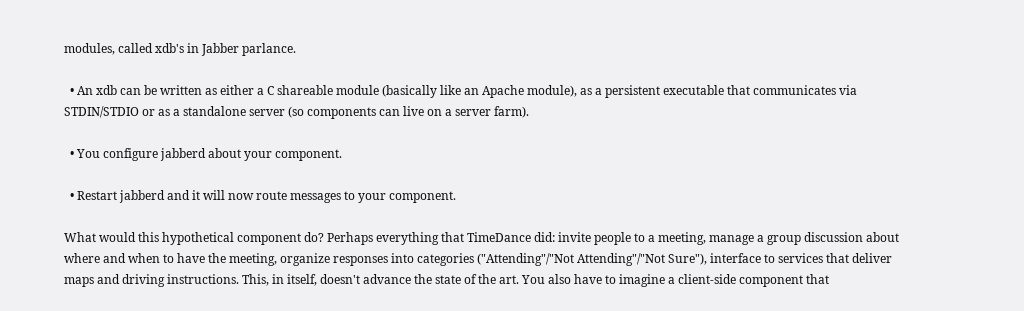modules, called xdb's in Jabber parlance.

  • An xdb can be written as either a C shareable module (basically like an Apache module), as a persistent executable that communicates via STDIN/STDIO or as a standalone server (so components can live on a server farm).

  • You configure jabberd about your component.

  • Restart jabberd and it will now route messages to your component.

What would this hypothetical component do? Perhaps everything that TimeDance did: invite people to a meeting, manage a group discussion about where and when to have the meeting, organize responses into categories ("Attending"/"Not Attending"/"Not Sure"), interface to services that deliver maps and driving instructions. This, in itself, doesn't advance the state of the art. You also have to imagine a client-side component that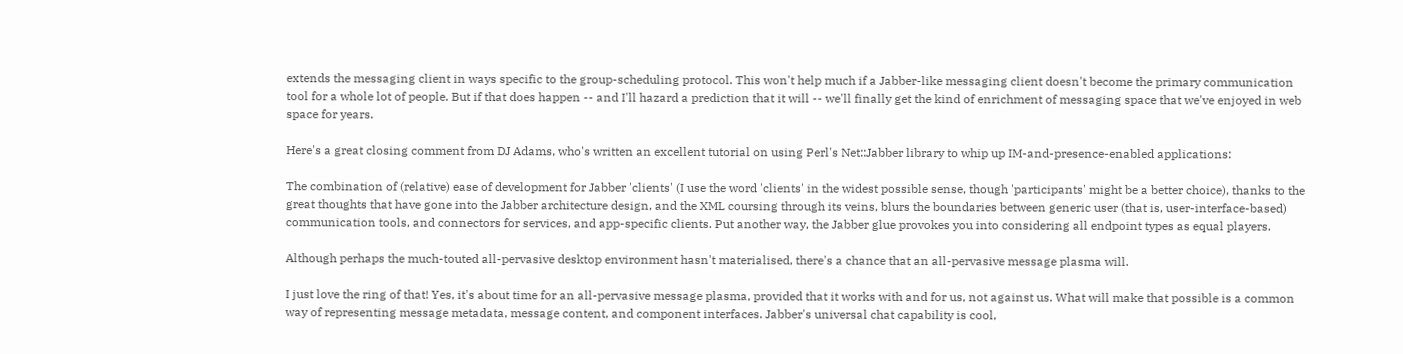extends the messaging client in ways specific to the group-scheduling protocol. This won't help much if a Jabber-like messaging client doesn't become the primary communication tool for a whole lot of people. But if that does happen -- and I'll hazard a prediction that it will -- we'll finally get the kind of enrichment of messaging space that we've enjoyed in web space for years.

Here's a great closing comment from DJ Adams, who's written an excellent tutorial on using Perl's Net::Jabber library to whip up IM-and-presence-enabled applications:

The combination of (relative) ease of development for Jabber 'clients' (I use the word 'clients' in the widest possible sense, though 'participants' might be a better choice), thanks to the great thoughts that have gone into the Jabber architecture design, and the XML coursing through its veins, blurs the boundaries between generic user (that is, user-interface-based) communication tools, and connectors for services, and app-specific clients. Put another way, the Jabber glue provokes you into considering all endpoint types as equal players.

Although perhaps the much-touted all-pervasive desktop environment hasn't materialised, there's a chance that an all-pervasive message plasma will.

I just love the ring of that! Yes, it's about time for an all-pervasive message plasma, provided that it works with and for us, not against us. What will make that possible is a common way of representing message metadata, message content, and component interfaces. Jabber's universal chat capability is cool,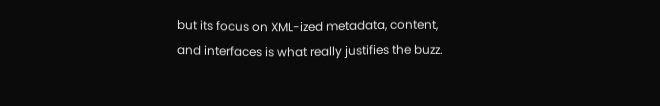but its focus on XML-ized metadata, content, and interfaces is what really justifies the buzz.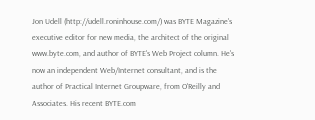Jon Udell (http://udell.roninhouse.com/) was BYTE Magazine's executive editor for new media, the architect of the original www.byte.com, and author of BYTE's Web Project column. He's now an independent Web/Internet consultant, and is the author of Practical Internet Groupware, from O'Reilly and Associates. His recent BYTE.com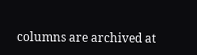columns are archived at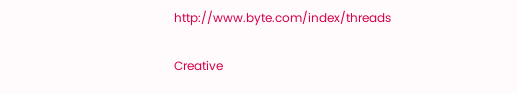http://www.byte.com/index/threads

Creative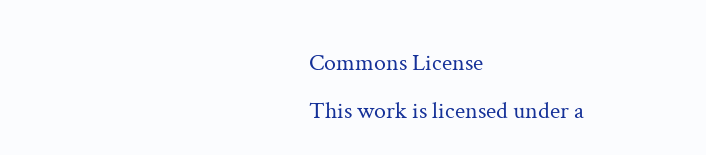Commons License
This work is licensed under a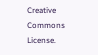Creative Commons License.